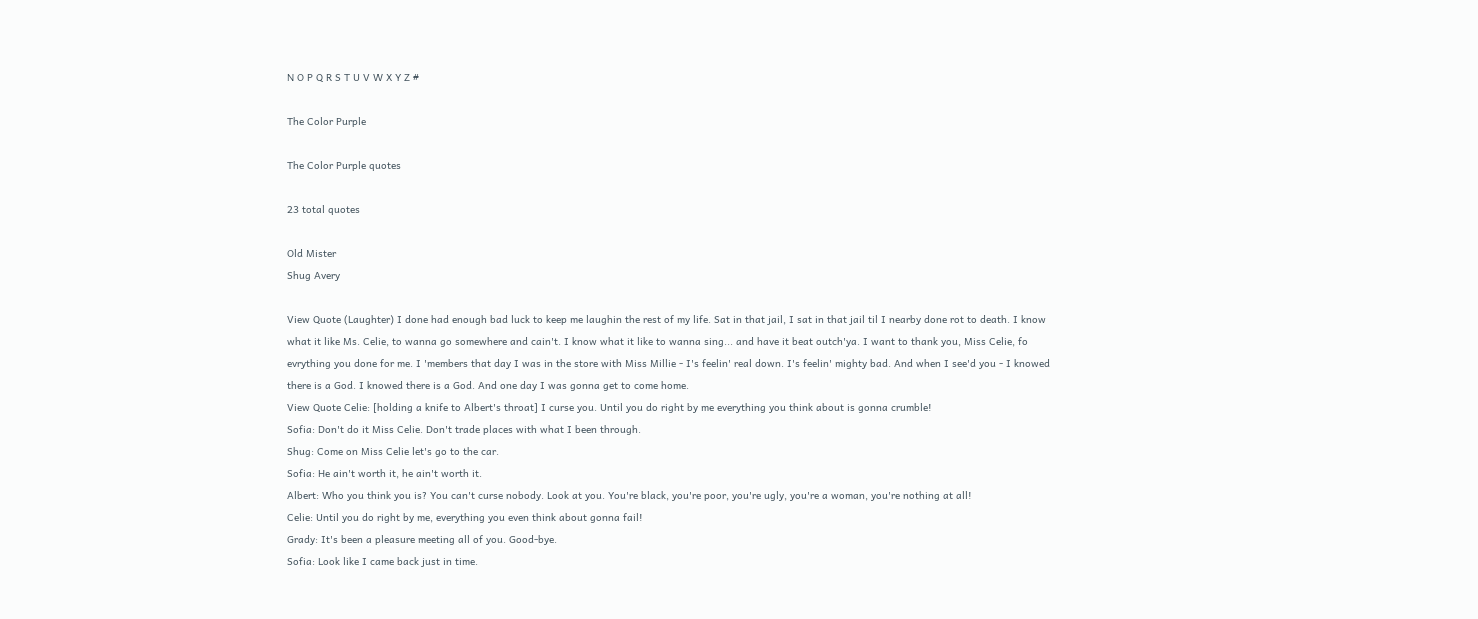N O P Q R S T U V W X Y Z #

The Color Purple

The Color Purple quotes

23 total quotes

Old Mister
Shug Avery

View Quote (Laughter) I done had enough bad luck to keep me laughin the rest of my life. Sat in that jail, I sat in that jail til I nearby done rot to death. I know what it like Ms. Celie, to wanna go somewhere and cain't. I know what it like to wanna sing... and have it beat outch'ya. I want to thank you, Miss Celie, fo evrything you done for me. I 'members that day I was in the store with Miss Millie - I's feelin' real down. I's feelin' mighty bad. And when I see'd you - I knowed there is a God. I knowed there is a God. And one day I was gonna get to come home.
View Quote Celie: [holding a knife to Albert's throat] I curse you. Until you do right by me everything you think about is gonna crumble!
Sofia: Don't do it Miss Celie. Don't trade places with what I been through.
Shug: Come on Miss Celie let's go to the car.
Sofia: He ain't worth it, he ain't worth it.
Albert: Who you think you is? You can't curse nobody. Look at you. You're black, you're poor, you're ugly, you're a woman, you're nothing at all!
Celie: Until you do right by me, everything you even think about gonna fail!
Grady: It's been a pleasure meeting all of you. Good-bye.
Sofia: Look like I came back just in time.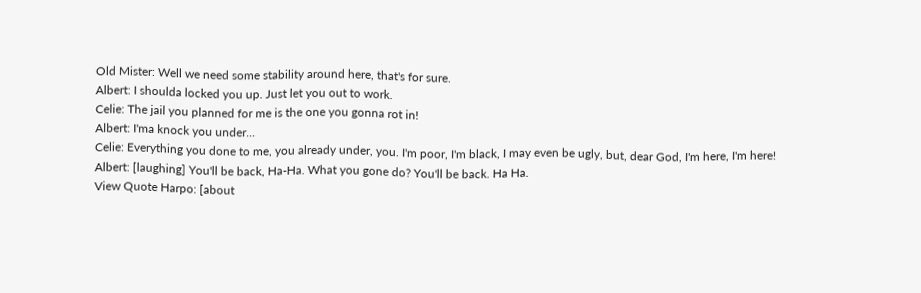Old Mister: Well we need some stability around here, that's for sure.
Albert: I shoulda locked you up. Just let you out to work.
Celie: The jail you planned for me is the one you gonna rot in!
Albert: I'ma knock you under...
Celie: Everything you done to me, you already under, you. I'm poor, I'm black, I may even be ugly, but, dear God, I'm here, I'm here!
Albert: [laughing] You'll be back, Ha-Ha. What you gone do? You'll be back. Ha Ha.
View Quote Harpo: [about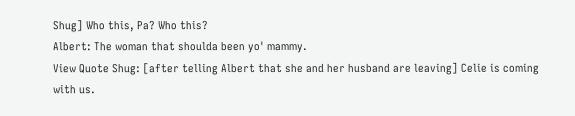Shug] Who this, Pa? Who this?
Albert: The woman that shoulda been yo' mammy.
View Quote Shug: [after telling Albert that she and her husband are leaving] Celie is coming with us.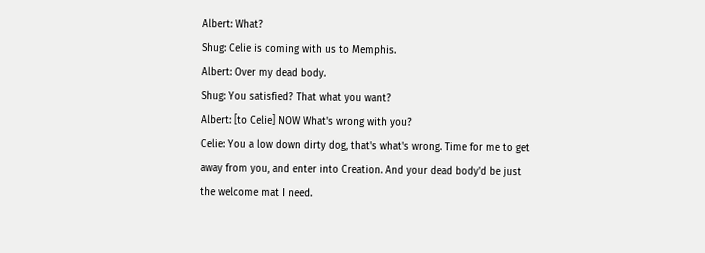Albert: What?
Shug: Celie is coming with us to Memphis.
Albert: Over my dead body.
Shug: You satisfied? That what you want?
Albert: [to Celie] NOW What's wrong with you?
Celie: You a low down dirty dog, that's what's wrong. Time for me to get away from you, and enter into Creation. And your dead body'd be just the welcome mat I need.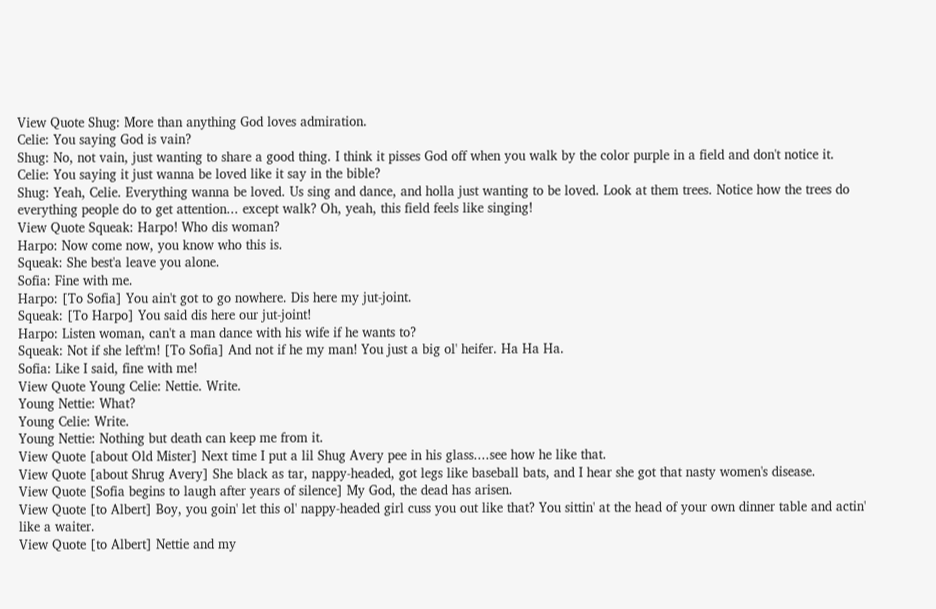View Quote Shug: More than anything God loves admiration.
Celie: You saying God is vain?
Shug: No, not vain, just wanting to share a good thing. I think it pisses God off when you walk by the color purple in a field and don't notice it.
Celie: You saying it just wanna be loved like it say in the bible?
Shug: Yeah, Celie. Everything wanna be loved. Us sing and dance, and holla just wanting to be loved. Look at them trees. Notice how the trees do everything people do to get attention... except walk? Oh, yeah, this field feels like singing!
View Quote Squeak: Harpo! Who dis woman?
Harpo: Now come now, you know who this is.
Squeak: She best'a leave you alone.
Sofia: Fine with me.
Harpo: [To Sofia] You ain't got to go nowhere. Dis here my jut-joint.
Squeak: [To Harpo] You said dis here our jut-joint!
Harpo: Listen woman, can't a man dance with his wife if he wants to?
Squeak: Not if she left'm! [To Sofia] And not if he my man! You just a big ol' heifer. Ha Ha Ha.
Sofia: Like I said, fine with me!
View Quote Young Celie: Nettie. Write.
Young Nettie: What?
Young Celie: Write.
Young Nettie: Nothing but death can keep me from it.
View Quote [about Old Mister] Next time I put a lil Shug Avery pee in his glass....see how he like that.
View Quote [about Shrug Avery] She black as tar, nappy-headed, got legs like baseball bats, and I hear she got that nasty women's disease.
View Quote [Sofia begins to laugh after years of silence] My God, the dead has arisen.
View Quote [to Albert] Boy, you goin' let this ol' nappy-headed girl cuss you out like that? You sittin' at the head of your own dinner table and actin' like a waiter.
View Quote [to Albert] Nettie and my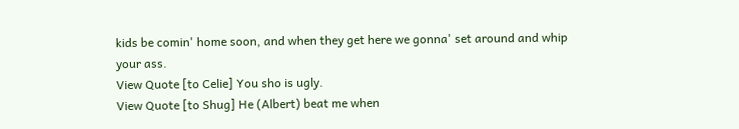kids be comin' home soon, and when they get here we gonna' set around and whip your ass.
View Quote [to Celie] You sho is ugly.
View Quote [to Shug] He (Albert) beat me when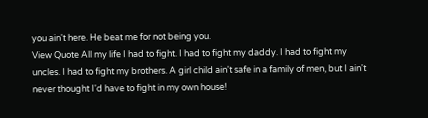you ain't here. He beat me for not being you.
View Quote All my life I had to fight. I had to fight my daddy. I had to fight my uncles. I had to fight my brothers. A girl child ain't safe in a family of men, but I ain't never thought I'd have to fight in my own house!